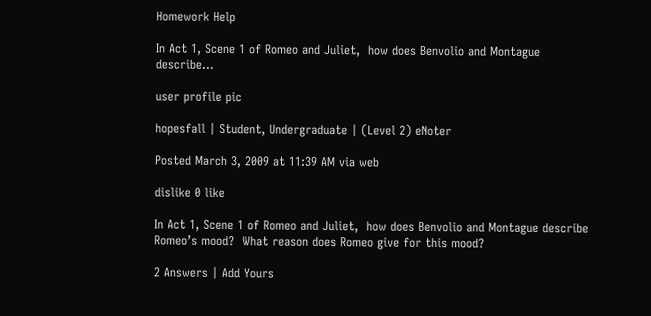Homework Help

In Act 1, Scene 1 of Romeo and Juliet,  how does Benvolio and Montague describe...

user profile pic

hopesfall | Student, Undergraduate | (Level 2) eNoter

Posted March 3, 2009 at 11:39 AM via web

dislike 0 like

In Act 1, Scene 1 of Romeo and Juliet,  how does Benvolio and Montague describe Romeo’s mood?  What reason does Romeo give for this mood?

2 Answers | Add Yours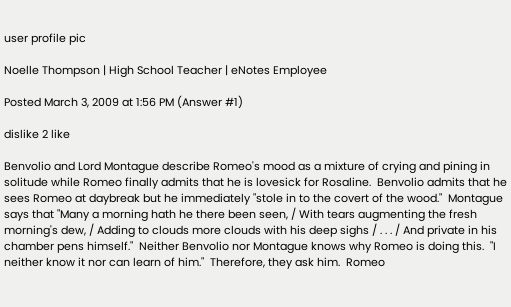user profile pic

Noelle Thompson | High School Teacher | eNotes Employee

Posted March 3, 2009 at 1:56 PM (Answer #1)

dislike 2 like

Benvolio and Lord Montague describe Romeo's mood as a mixture of crying and pining in solitude while Romeo finally admits that he is lovesick for Rosaline.  Benvolio admits that he sees Romeo at daybreak but he immediately "stole in to the covert of the wood."  Montague says that "Many a morning hath he there been seen, / With tears augmenting the fresh morning's dew, / Adding to clouds more clouds with his deep sighs / . . . / And private in his chamber pens himself."  Neither Benvolio nor Montague knows why Romeo is doing this.  "I neither know it nor can learn of him."  Therefore, they ask him.  Romeo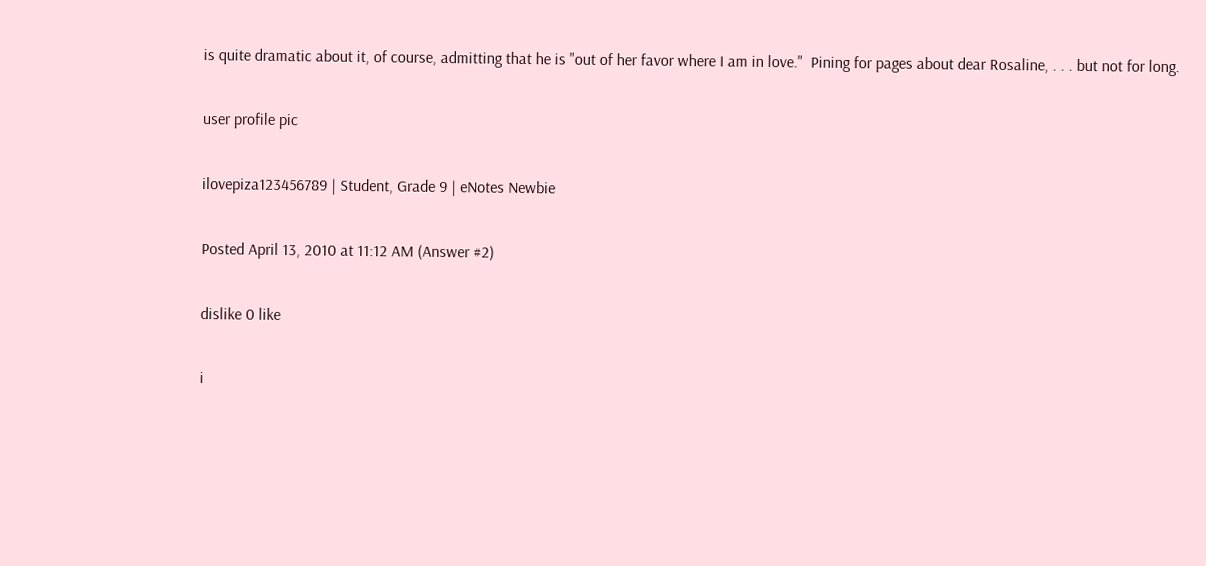is quite dramatic about it, of course, admitting that he is "out of her favor where I am in love."  Pining for pages about dear Rosaline, . . . but not for long.

user profile pic

ilovepiza123456789 | Student, Grade 9 | eNotes Newbie

Posted April 13, 2010 at 11:12 AM (Answer #2)

dislike 0 like

i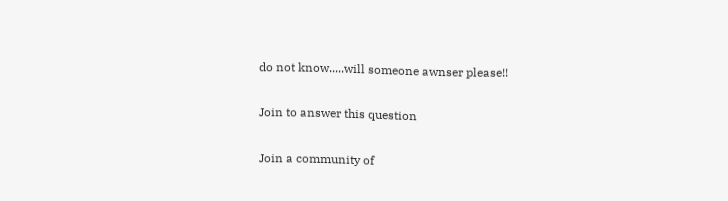do not know.....will someone awnser please!!

Join to answer this question

Join a community of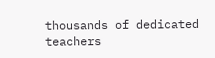thousands of dedicated teachers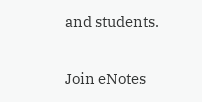and students.

Join eNotes